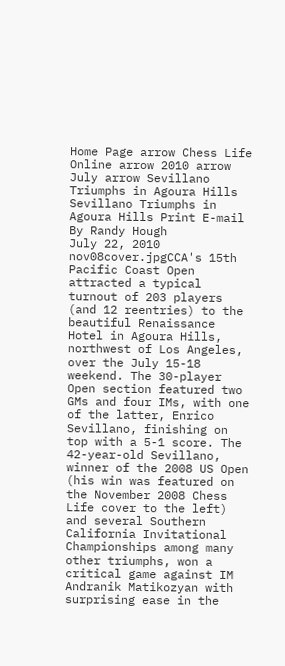Home Page arrow Chess Life Online arrow 2010 arrow July arrow Sevillano Triumphs in Agoura Hills
Sevillano Triumphs in Agoura Hills Print E-mail
By Randy Hough
July 22, 2010
nov08cover.jpgCCA's 15th Pacific Coast Open attracted a typical turnout of 203 players (and 12 reentries) to the beautiful Renaissance Hotel in Agoura Hills, northwest of Los Angeles, over the July 15-18 weekend. The 30-player Open section featured two GMs and four IMs, with one of the latter, Enrico Sevillano, finishing on top with a 5-1 score. The 42-year-old Sevillano, winner of the 2008 US Open (his win was featured on the November 2008 Chess Life cover to the left) and several Southern California Invitational Championships among many other triumphs, won a critical game against IM Andranik Matikozyan with surprising ease in the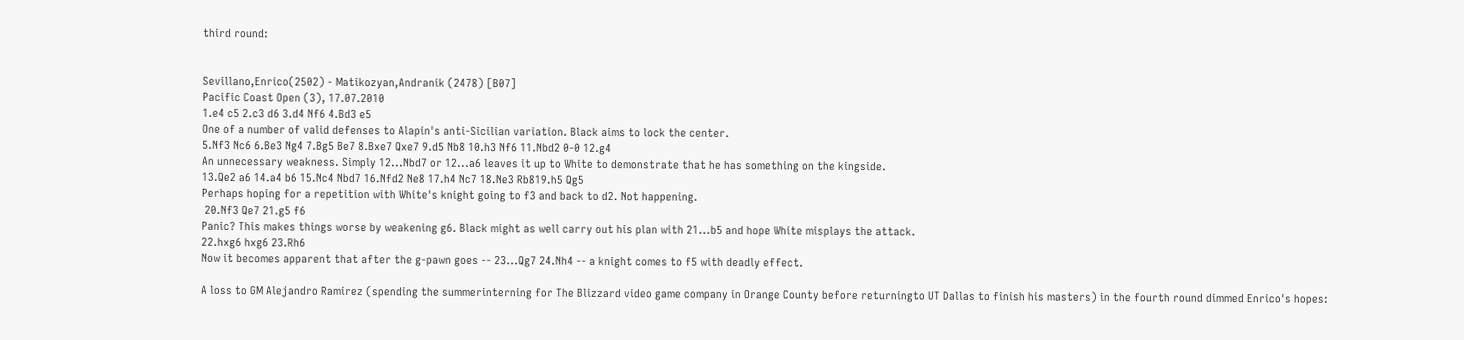third round:


Sevillano,Enrico(2502) - Matikozyan,Andranik (2478) [B07]
Pacific Coast Open (3), 17.07.2010
1.e4 c5 2.c3 d6 3.d4 Nf6 4.Bd3 e5
One of a number of valid defenses to Alapin's anti-Sicilian variation. Black aims to lock the center.
5.Nf3 Nc6 6.Be3 Ng4 7.Bg5 Be7 8.Bxe7 Qxe7 9.d5 Nb8 10.h3 Nf6 11.Nbd2 0-0 12.g4
An unnecessary weakness. Simply 12...Nbd7 or 12...a6 leaves it up to White to demonstrate that he has something on the kingside.
13.Qe2 a6 14.a4 b6 15.Nc4 Nbd7 16.Nfd2 Ne8 17.h4 Nc7 18.Ne3 Rb819.h5 Qg5
Perhaps hoping for a repetition with White's knight going to f3 and back to d2. Not happening.
 20.Nf3 Qe7 21.g5 f6
Panic? This makes things worse by weakening g6. Black might as well carry out his plan with 21...b5 and hope White misplays the attack.
22.hxg6 hxg6 23.Rh6
Now it becomes apparent that after the g-pawn goes -- 23...Qg7 24.Nh4 -- a knight comes to f5 with deadly effect.

A loss to GM Alejandro Ramirez (spending the summerinterning for The Blizzard video game company in Orange County before returningto UT Dallas to finish his masters) in the fourth round dimmed Enrico's hopes: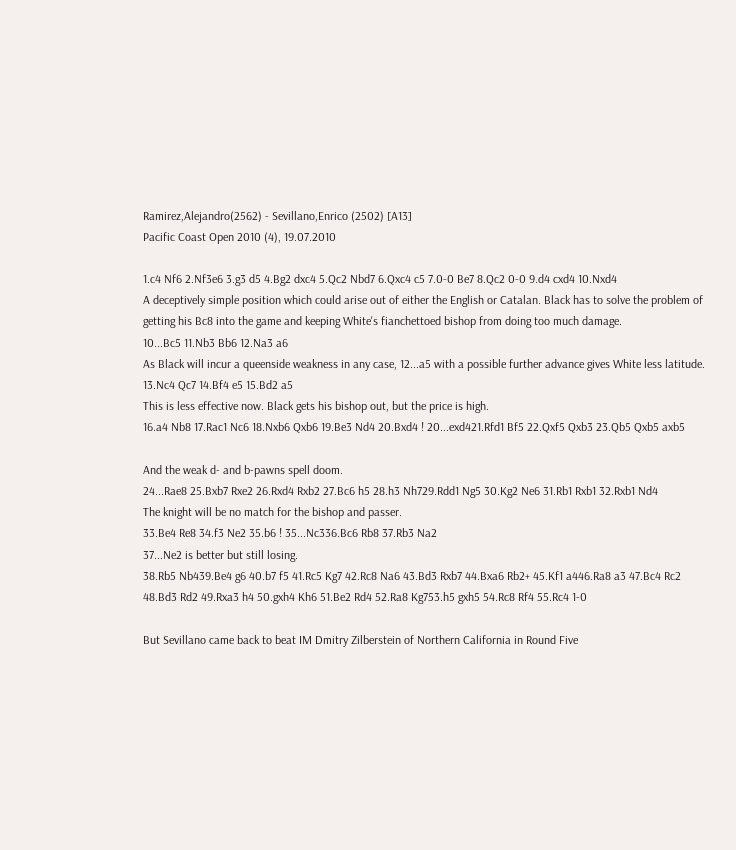Ramirez,Alejandro(2562) - Sevillano,Enrico (2502) [A13]
Pacific Coast Open 2010 (4), 19.07.2010

1.c4 Nf6 2.Nf3e6 3.g3 d5 4.Bg2 dxc4 5.Qc2 Nbd7 6.Qxc4 c5 7.0-0 Be7 8.Qc2 0-0 9.d4 cxd4 10.Nxd4
A deceptively simple position which could arise out of either the English or Catalan. Black has to solve the problem of getting his Bc8 into the game and keeping White's fianchettoed bishop from doing too much damage.
10...Bc5 11.Nb3 Bb6 12.Na3 a6
As Black will incur a queenside weakness in any case, 12...a5 with a possible further advance gives White less latitude.
13.Nc4 Qc7 14.Bf4 e5 15.Bd2 a5
This is less effective now. Black gets his bishop out, but the price is high.
16.a4 Nb8 17.Rac1 Nc6 18.Nxb6 Qxb6 19.Be3 Nd4 20.Bxd4 ! 20...exd421.Rfd1 Bf5 22.Qxf5 Qxb3 23.Qb5 Qxb5 axb5

And the weak d- and b-pawns spell doom.
24...Rae8 25.Bxb7 Rxe2 26.Rxd4 Rxb2 27.Bc6 h5 28.h3 Nh729.Rdd1 Ng5 30.Kg2 Ne6 31.Rb1 Rxb1 32.Rxb1 Nd4
The knight will be no match for the bishop and passer.
33.Be4 Re8 34.f3 Ne2 35.b6 ! 35...Nc336.Bc6 Rb8 37.Rb3 Na2
37...Ne2 is better but still losing.
38.Rb5 Nb439.Be4 g6 40.b7 f5 41.Rc5 Kg7 42.Rc8 Na6 43.Bd3 Rxb7 44.Bxa6 Rb2+ 45.Kf1 a446.Ra8 a3 47.Bc4 Rc2 48.Bd3 Rd2 49.Rxa3 h4 50.gxh4 Kh6 51.Be2 Rd4 52.Ra8 Kg753.h5 gxh5 54.Rc8 Rf4 55.Rc4 1-0

But Sevillano came back to beat IM Dmitry Zilberstein of Northern California in Round Five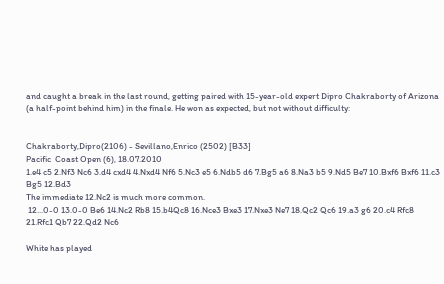and caught a break in the last round, getting paired with 15-year-old expert Dipro Chakraborty of Arizona (a half-point behind him) in the finale. He won as expected, but not without difficulty:


Chakraborty,Dipro(2106) - Sevillano,Enrico (2502) [B33]
Pacific  Coast Open (6), 18.07.2010
1.e4 c5 2.Nf3 Nc6 3.d4 cxd4 4.Nxd4 Nf6 5.Nc3 e5 6.Ndb5 d6 7.Bg5 a6 8.Na3 b5 9.Nd5 Be7 10.Bxf6 Bxf6 11.c3 Bg5 12.Bd3
The immediate 12.Nc2 is much more common.
 12...0-0 13.0-0 Be6 14.Nc2 Rb8 15.b4Qc8 16.Nce3 Bxe3 17.Nxe3 Ne7 18.Qc2 Qc6 19.a3 g6 20.c4 Rfc8 21.Rfc1 Qb7 22.Qd2 Nc6

White has played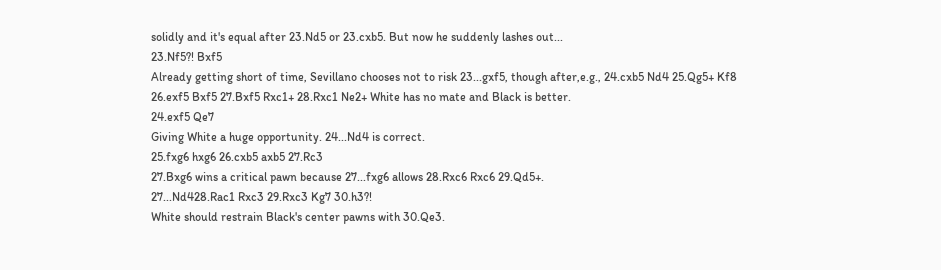solidly and it's equal after 23.Nd5 or 23.cxb5. But now he suddenly lashes out...
23.Nf5?! Bxf5
Already getting short of time, Sevillano chooses not to risk 23...gxf5, though after,e.g., 24.cxb5 Nd4 25.Qg5+ Kf8 26.exf5 Bxf5 27.Bxf5 Rxc1+ 28.Rxc1 Ne2+ White has no mate and Black is better.
24.exf5 Qe7
Giving White a huge opportunity. 24...Nd4 is correct.
25.fxg6 hxg6 26.cxb5 axb5 27.Rc3
27.Bxg6 wins a critical pawn because 27...fxg6 allows 28.Rxc6 Rxc6 29.Qd5+.
27...Nd428.Rac1 Rxc3 29.Rxc3 Kg7 30.h3?!
White should restrain Black's center pawns with 30.Qe3.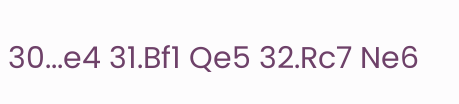30...e4 31.Bf1 Qe5 32.Rc7 Ne6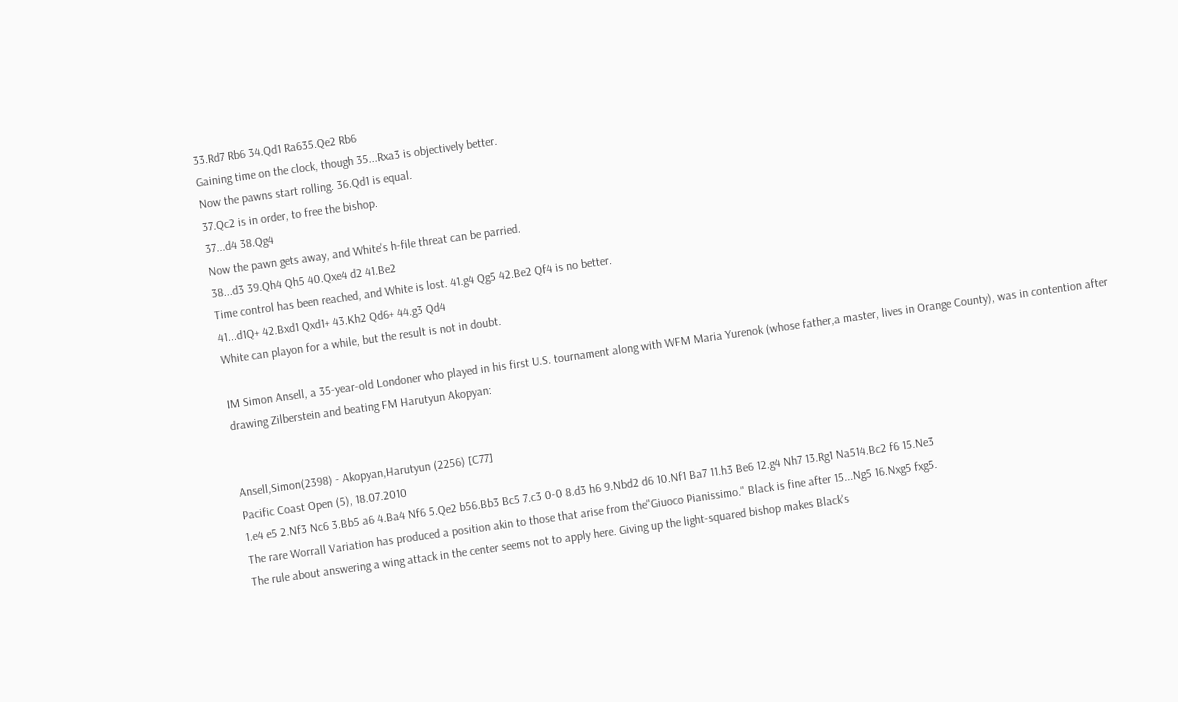33.Rd7 Rb6 34.Qd1 Ra635.Qe2 Rb6
Gaining time on the clock, though 35...Rxa3 is objectively better.
Now the pawns start rolling. 36.Qd1 is equal.
37.Qc2 is in order, to free the bishop.
37...d4 38.Qg4
Now the pawn gets away, and White's h-file threat can be parried.
38...d3 39.Qh4 Qh5 40.Qxe4 d2 41.Be2
Time control has been reached, and White is lost. 41.g4 Qg5 42.Be2 Qf4 is no better.
41...d1Q+ 42.Bxd1 Qxd1+ 43.Kh2 Qd6+ 44.g3 Qd4
White can playon for a while, but the result is not in doubt.

IM Simon Ansell, a 35-year-old Londoner who played in his first U.S. tournament along with WFM Maria Yurenok (whose father,a master, lives in Orange County), was in contention after drawing Zilberstein and beating FM Harutyun Akopyan:


Ansell,Simon(2398) - Akopyan,Harutyun (2256) [C77]
Pacific Coast Open (5), 18.07.2010
1.e4 e5 2.Nf3 Nc6 3.Bb5 a6 4.Ba4 Nf6 5.Qe2 b56.Bb3 Bc5 7.c3 0-0 8.d3 h6 9.Nbd2 d6 10.Nf1 Ba7 11.h3 Be6 12.g4 Nh7 13.Rg1 Na514.Bc2 f6 15.Ne3
The rare Worrall Variation has produced a position akin to those that arise from the"Giuoco Pianissimo." Black is fine after 15...Ng5 16.Nxg5 fxg5.
The rule about answering a wing attack in the center seems not to apply here. Giving up the light-squared bishop makes Black's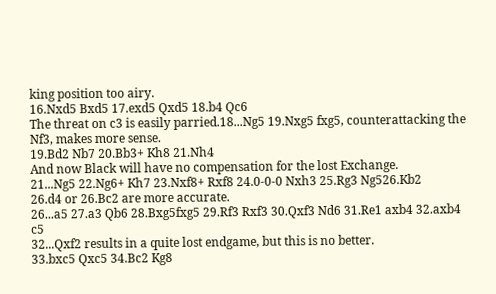king position too airy.
16.Nxd5 Bxd5 17.exd5 Qxd5 18.b4 Qc6
The threat on c3 is easily parried.18...Ng5 19.Nxg5 fxg5, counterattacking the Nf3, makes more sense.
19.Bd2 Nb7 20.Bb3+ Kh8 21.Nh4
And now Black will have no compensation for the lost Exchange.
21...Ng5 22.Ng6+ Kh7 23.Nxf8+ Rxf8 24.0-0-0 Nxh3 25.Rg3 Ng526.Kb2
26.d4 or 26.Bc2 are more accurate.
26...a5 27.a3 Qb6 28.Bxg5fxg5 29.Rf3 Rxf3 30.Qxf3 Nd6 31.Re1 axb4 32.axb4 c5
32...Qxf2 results in a quite lost endgame, but this is no better.
33.bxc5 Qxc5 34.Bc2 Kg8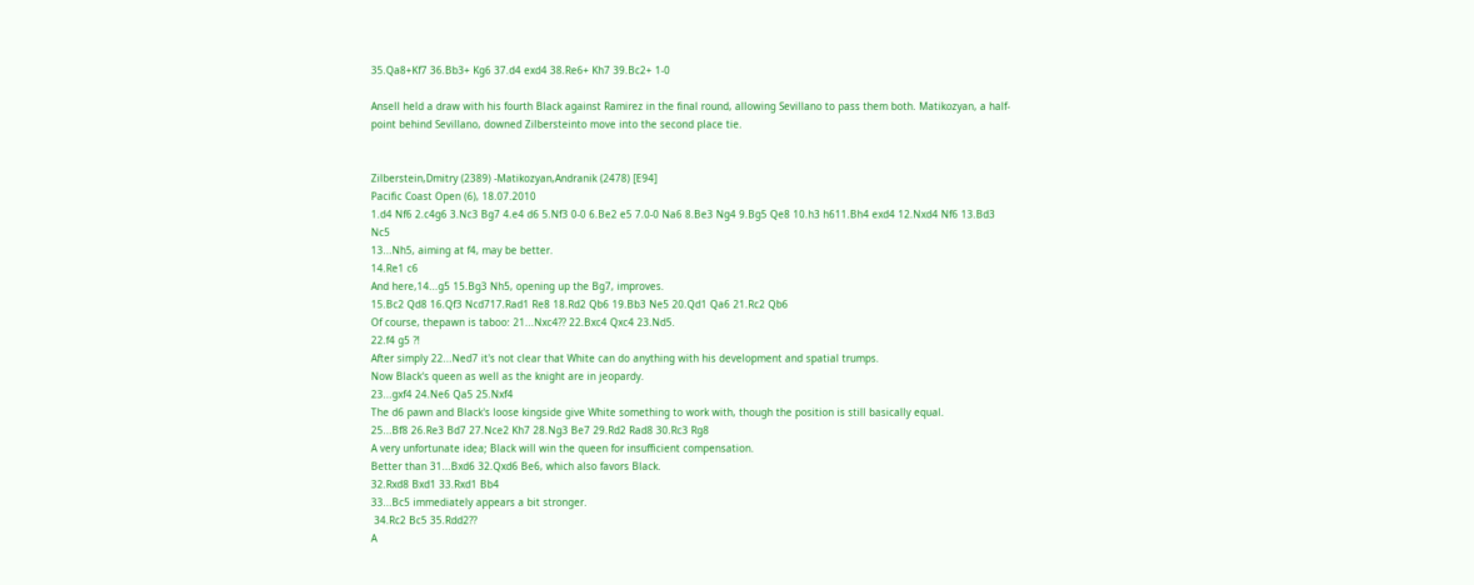35.Qa8+Kf7 36.Bb3+ Kg6 37.d4 exd4 38.Re6+ Kh7 39.Bc2+ 1-0

Ansell held a draw with his fourth Black against Ramirez in the final round, allowing Sevillano to pass them both. Matikozyan, a half-point behind Sevillano, downed Zilbersteinto move into the second place tie.


Zilberstein,Dmitry (2389) -Matikozyan,Andranik (2478) [E94]
Pacific Coast Open (6), 18.07.2010
1.d4 Nf6 2.c4g6 3.Nc3 Bg7 4.e4 d6 5.Nf3 0-0 6.Be2 e5 7.0-0 Na6 8.Be3 Ng4 9.Bg5 Qe8 10.h3 h611.Bh4 exd4 12.Nxd4 Nf6 13.Bd3 Nc5
13...Nh5, aiming at f4, may be better.
14.Re1 c6
And here,14...g5 15.Bg3 Nh5, opening up the Bg7, improves.
15.Bc2 Qd8 16.Qf3 Ncd717.Rad1 Re8 18.Rd2 Qb6 19.Bb3 Ne5 20.Qd1 Qa6 21.Rc2 Qb6
Of course, thepawn is taboo: 21...Nxc4?? 22.Bxc4 Qxc4 23.Nd5.
22.f4 g5 ?!
After simply 22...Ned7 it's not clear that White can do anything with his development and spatial trumps.
Now Black's queen as well as the knight are in jeopardy.
23...gxf4 24.Ne6 Qa5 25.Nxf4
The d6 pawn and Black's loose kingside give White something to work with, though the position is still basically equal.
25...Bf8 26.Re3 Bd7 27.Nce2 Kh7 28.Ng3 Be7 29.Rd2 Rad8 30.Rc3 Rg8
A very unfortunate idea; Black will win the queen for insufficient compensation.
Better than 31...Bxd6 32.Qxd6 Be6, which also favors Black.
32.Rxd8 Bxd1 33.Rxd1 Bb4
33...Bc5 immediately appears a bit stronger.
 34.Rc2 Bc5 35.Rdd2??
A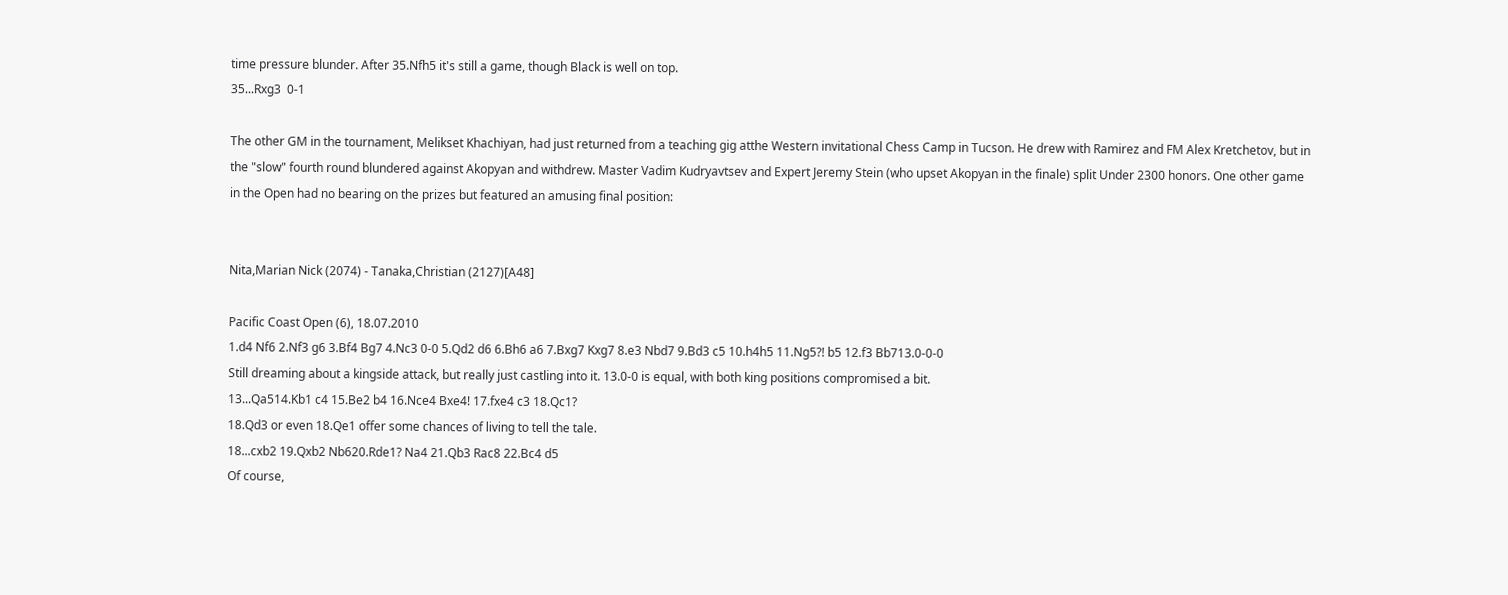time pressure blunder. After 35.Nfh5 it's still a game, though Black is well on top.
35...Rxg3  0-1

The other GM in the tournament, Melikset Khachiyan, had just returned from a teaching gig atthe Western invitational Chess Camp in Tucson. He drew with Ramirez and FM Alex Kretchetov, but in the "slow" fourth round blundered against Akopyan and withdrew. Master Vadim Kudryavtsev and Expert Jeremy Stein (who upset Akopyan in the finale) split Under 2300 honors. One other game in the Open had no bearing on the prizes but featured an amusing final position:


Nita,Marian Nick (2074) - Tanaka,Christian (2127)[A48]

Pacific Coast Open (6), 18.07.2010
1.d4 Nf6 2.Nf3 g6 3.Bf4 Bg7 4.Nc3 0-0 5.Qd2 d6 6.Bh6 a6 7.Bxg7 Kxg7 8.e3 Nbd7 9.Bd3 c5 10.h4h5 11.Ng5?! b5 12.f3 Bb713.0-0-0
Still dreaming about a kingside attack, but really just castling into it. 13.0-0 is equal, with both king positions compromised a bit.
13...Qa514.Kb1 c4 15.Be2 b4 16.Nce4 Bxe4! 17.fxe4 c3 18.Qc1?
18.Qd3 or even 18.Qe1 offer some chances of living to tell the tale.
18...cxb2 19.Qxb2 Nb620.Rde1? Na4 21.Qb3 Rac8 22.Bc4 d5
Of course,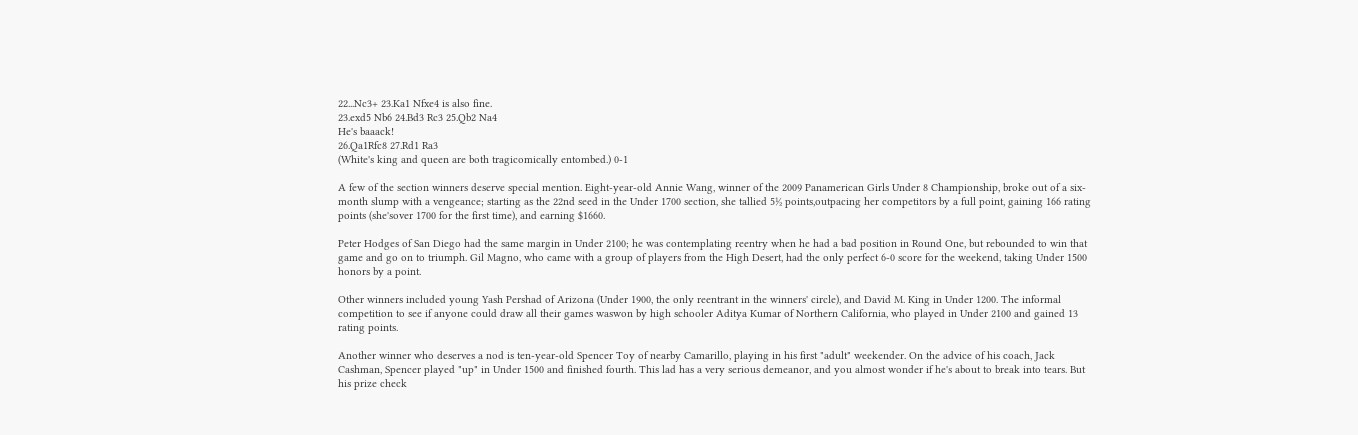22...Nc3+ 23.Ka1 Nfxe4 is also fine.
23.exd5 Nb6 24.Bd3 Rc3 25.Qb2 Na4
He's baaack!
26.Qa1Rfc8 27.Rd1 Ra3
(White's king and queen are both tragicomically entombed.) 0-1

A few of the section winners deserve special mention. Eight-year-old Annie Wang, winner of the 2009 Panamerican Girls Under 8 Championship, broke out of a six-month slump with a vengeance; starting as the 22nd seed in the Under 1700 section, she tallied 5½ points,outpacing her competitors by a full point, gaining 166 rating points (she'sover 1700 for the first time), and earning $1660.

Peter Hodges of San Diego had the same margin in Under 2100; he was contemplating reentry when he had a bad position in Round One, but rebounded to win that game and go on to triumph. Gil Magno, who came with a group of players from the High Desert, had the only perfect 6-0 score for the weekend, taking Under 1500 honors by a point.

Other winners included young Yash Pershad of Arizona (Under 1900, the only reentrant in the winners' circle), and David M. King in Under 1200. The informal competition to see if anyone could draw all their games waswon by high schooler Aditya Kumar of Northern California, who played in Under 2100 and gained 13 rating points.

Another winner who deserves a nod is ten-year-old Spencer Toy of nearby Camarillo, playing in his first "adult" weekender. On the advice of his coach, Jack Cashman, Spencer played "up" in Under 1500 and finished fourth. This lad has a very serious demeanor, and you almost wonder if he's about to break into tears. But his prize check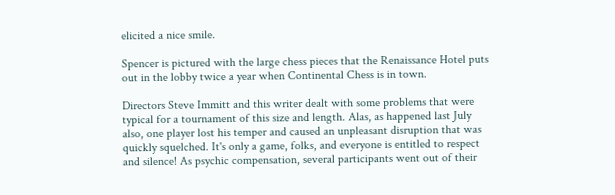elicited a nice smile.

Spencer is pictured with the large chess pieces that the Renaissance Hotel puts out in the lobby twice a year when Continental Chess is in town.

Directors Steve Immitt and this writer dealt with some problems that were typical for a tournament of this size and length. Alas, as happened last July also, one player lost his temper and caused an unpleasant disruption that was quickly squelched. It's only a game, folks, and everyone is entitled to respect and silence! As psychic compensation, several participants went out of their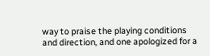way to praise the playing conditions and direction, and one apologized for a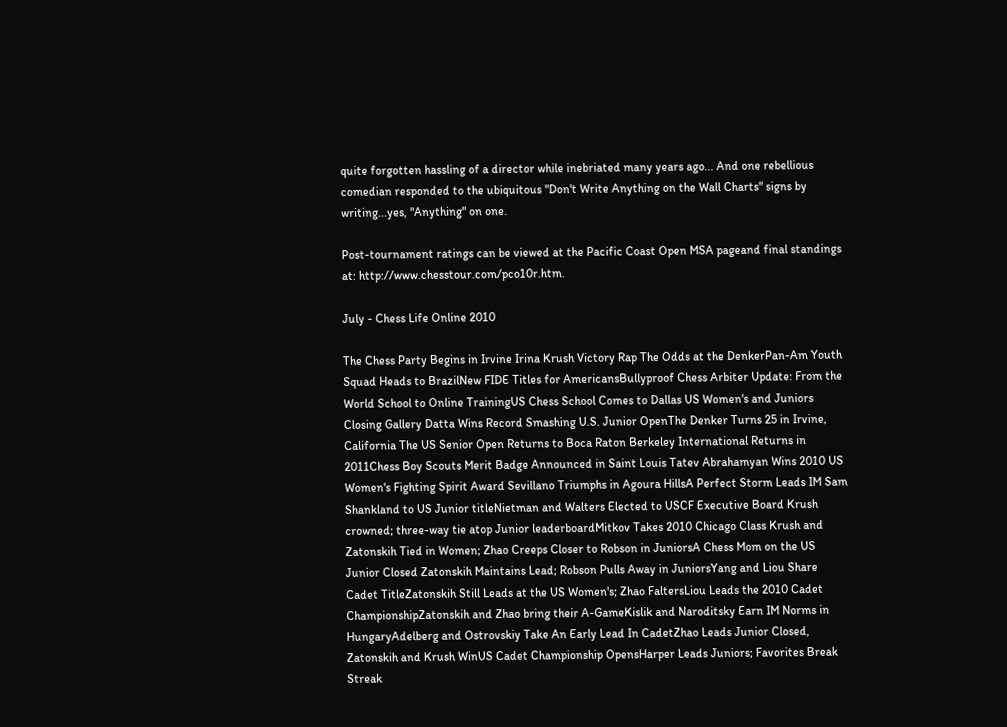quite forgotten hassling of a director while inebriated many years ago... And one rebellious comedian responded to the ubiquitous "Don't Write Anything on the Wall Charts" signs by writing...yes, "Anything" on one.

Post-tournament ratings can be viewed at the Pacific Coast Open MSA pageand final standings at: http://www.chesstour.com/pco10r.htm.

July - Chess Life Online 2010

The Chess Party Begins in Irvine Irina Krush Victory Rap The Odds at the DenkerPan-Am Youth Squad Heads to BrazilNew FIDE Titles for AmericansBullyproof Chess Arbiter Update: From the World School to Online TrainingUS Chess School Comes to Dallas US Women's and Juniors Closing Gallery Datta Wins Record Smashing U.S. Junior OpenThe Denker Turns 25 in Irvine, California The US Senior Open Returns to Boca Raton Berkeley International Returns in 2011Chess Boy Scouts Merit Badge Announced in Saint Louis Tatev Abrahamyan Wins 2010 US Women's Fighting Spirit Award Sevillano Triumphs in Agoura HillsA Perfect Storm Leads IM Sam Shankland to US Junior titleNietman and Walters Elected to USCF Executive Board Krush crowned; three-way tie atop Junior leaderboardMitkov Takes 2010 Chicago Class Krush and Zatonskih Tied in Women; Zhao Creeps Closer to Robson in JuniorsA Chess Mom on the US Junior Closed Zatonskih Maintains Lead; Robson Pulls Away in JuniorsYang and Liou Share Cadet TitleZatonskih Still Leads at the US Women's; Zhao FaltersLiou Leads the 2010 Cadet ChampionshipZatonskih and Zhao bring their A-GameKislik and Naroditsky Earn IM Norms in HungaryAdelberg and Ostrovskiy Take An Early Lead In CadetZhao Leads Junior Closed, Zatonskih and Krush WinUS Cadet Championship OpensHarper Leads Juniors; Favorites Break Streak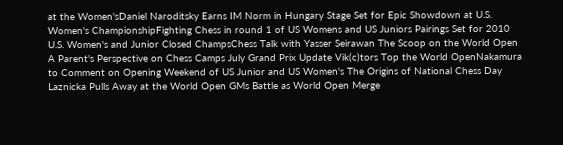at the Women'sDaniel Naroditsky Earns IM Norm in Hungary Stage Set for Epic Showdown at U.S. Women's ChampionshipFighting Chess in round 1 of US Womens and US Juniors Pairings Set for 2010 U.S. Women's and Junior Closed ChampsChess Talk with Yasser Seirawan The Scoop on the World Open A Parent's Perspective on Chess Camps July Grand Prix Update Vik(c)tors Top the World OpenNakamura to Comment on Opening Weekend of US Junior and US Women's The Origins of National Chess Day Laznicka Pulls Away at the World Open GMs Battle as World Open Merge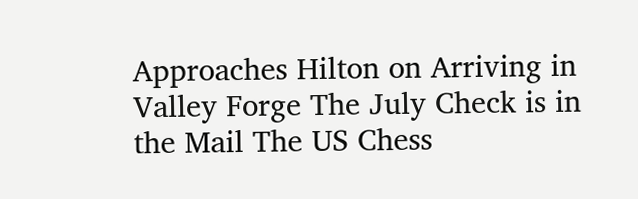Approaches Hilton on Arriving in Valley Forge The July Check is in the Mail The US Chess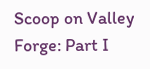Scoop on Valley Forge: Part I